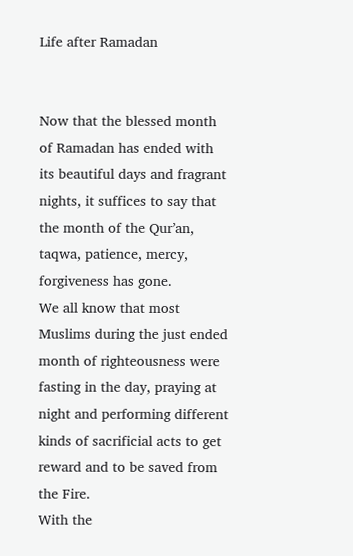Life after Ramadan


Now that the blessed month of Ramadan has ended with its beautiful days and fragrant nights, it suffices to say that the month of the Qur’an, taqwa, patience, mercy, forgiveness has gone.
We all know that most Muslims during the just ended month of righteousness were fasting in the day, praying at night and performing different kinds of sacrificial acts to get reward and to be saved from the Fire.
With the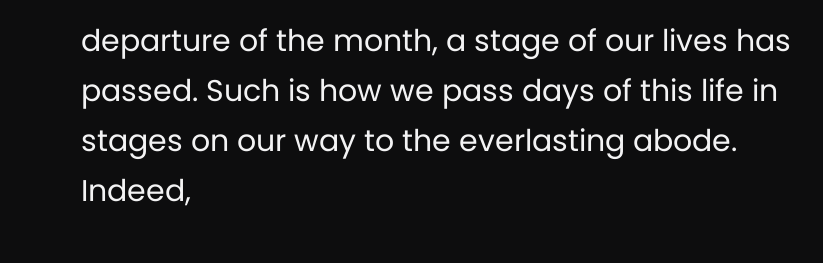departure of the month, a stage of our lives has passed. Such is how we pass days of this life in stages on our way to the everlasting abode. Indeed,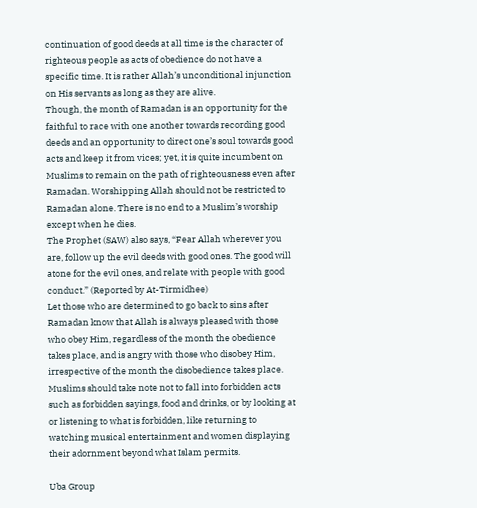continuation of good deeds at all time is the character of righteous people as acts of obedience do not have a specific time. It is rather Allah’s unconditional injunction on His servants as long as they are alive.
Though, the month of Ramadan is an opportunity for the faithful to race with one another towards recording good deeds and an opportunity to direct one’s soul towards good acts and keep it from vices; yet, it is quite incumbent on Muslims to remain on the path of righteousness even after Ramadan. Worshipping Allah should not be restricted to Ramadan alone. There is no end to a Muslim’s worship except when he dies.
The Prophet (SAW) also says, “Fear Allah wherever you are, follow up the evil deeds with good ones. The good will atone for the evil ones, and relate with people with good conduct.” (Reported by At-Tirmidhee)
Let those who are determined to go back to sins after Ramadan know that Allah is always pleased with those who obey Him, regardless of the month the obedience takes place, and is angry with those who disobey Him, irrespective of the month the disobedience takes place.
Muslims should take note not to fall into forbidden acts such as forbidden sayings, food and drinks, or by looking at or listening to what is forbidden, like returning to watching musical entertainment and women displaying their adornment beyond what Islam permits.

Uba Group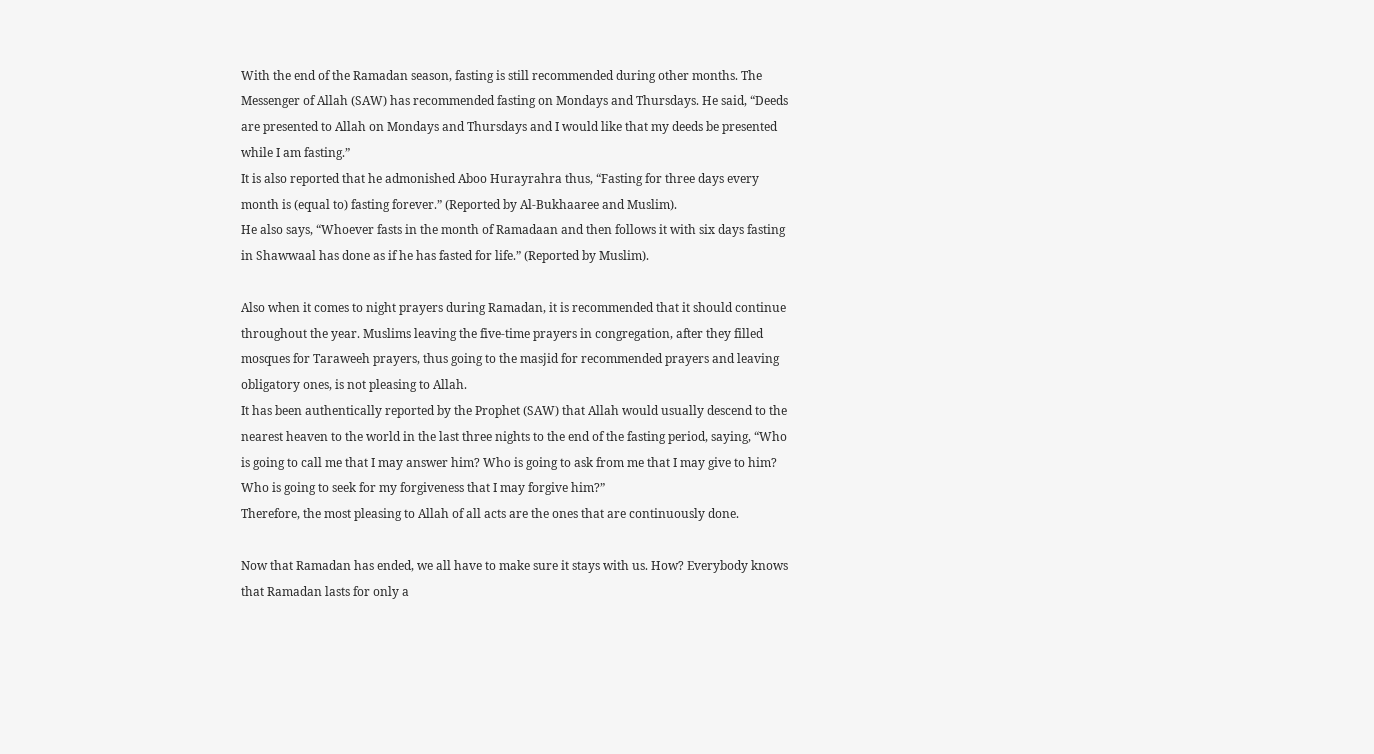With the end of the Ramadan season, fasting is still recommended during other months. The Messenger of Allah (SAW) has recommended fasting on Mondays and Thursdays. He said, “Deeds are presented to Allah on Mondays and Thursdays and I would like that my deeds be presented while I am fasting.”
It is also reported that he admonished Aboo Hurayrahra thus, “Fasting for three days every month is (equal to) fasting forever.” (Reported by Al-Bukhaaree and Muslim).
He also says, “Whoever fasts in the month of Ramadaan and then follows it with six days fasting in Shawwaal has done as if he has fasted for life.” (Reported by Muslim).

Also when it comes to night prayers during Ramadan, it is recommended that it should continue throughout the year. Muslims leaving the five-time prayers in congregation, after they filled mosques for Taraweeh prayers, thus going to the masjid for recommended prayers and leaving obligatory ones, is not pleasing to Allah.
It has been authentically reported by the Prophet (SAW) that Allah would usually descend to the nearest heaven to the world in the last three nights to the end of the fasting period, saying, “Who is going to call me that I may answer him? Who is going to ask from me that I may give to him? Who is going to seek for my forgiveness that I may forgive him?”
Therefore, the most pleasing to Allah of all acts are the ones that are continuously done.

Now that Ramadan has ended, we all have to make sure it stays with us. How? Everybody knows that Ramadan lasts for only a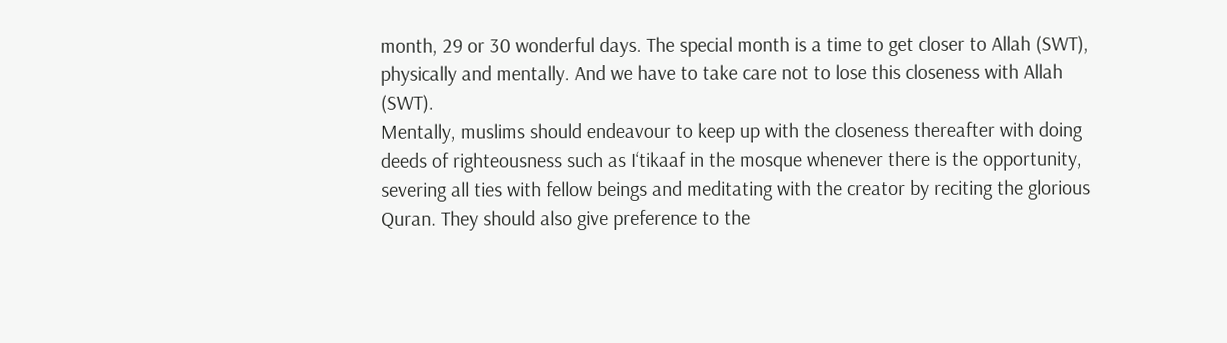month, 29 or 30 wonderful days. The special month is a time to get closer to Allah (SWT), physically and mentally. And we have to take care not to lose this closeness with Allah (SWT).
Mentally, muslims should endeavour to keep up with the closeness thereafter with doing deeds of righteousness such as I‘tikaaf in the mosque whenever there is the opportunity, severing all ties with fellow beings and meditating with the creator by reciting the glorious Quran. They should also give preference to the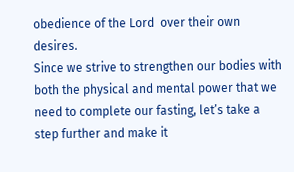obedience of the Lord  over their own desires.
Since we strive to strengthen our bodies with both the physical and mental power that we need to complete our fasting, let’s take a step further and make it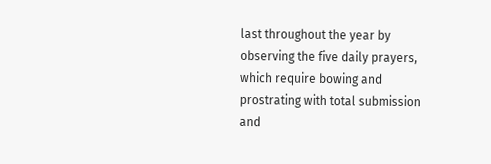last throughout the year by observing the five daily prayers, which require bowing and prostrating with total submission and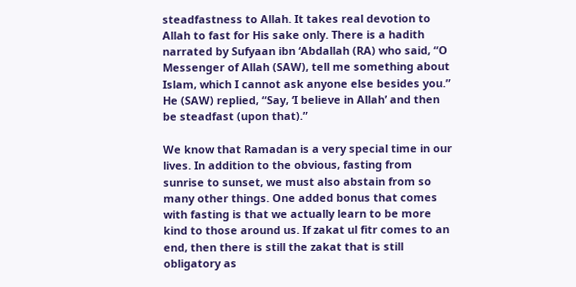steadfastness to Allah. It takes real devotion to Allah to fast for His sake only. There is a hadith narrated by Sufyaan ibn ‘Abdallah (RA) who said, “O Messenger of Allah (SAW), tell me something about Islam, which I cannot ask anyone else besides you.” He (SAW) replied, “Say, ‘I believe in Allah’ and then be steadfast (upon that).”

We know that Ramadan is a very special time in our lives. In addition to the obvious, fasting from sunrise to sunset, we must also abstain from so many other things. One added bonus that comes with fasting is that we actually learn to be more kind to those around us. If zakat ul fitr comes to an end, then there is still the zakat that is still obligatory as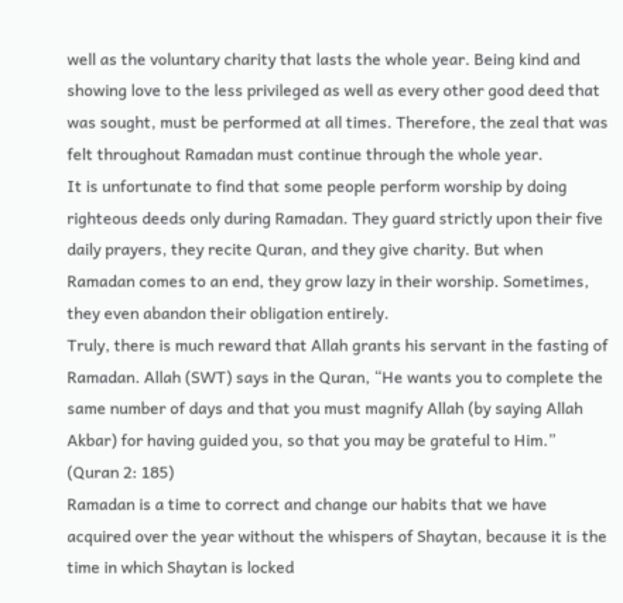well as the voluntary charity that lasts the whole year. Being kind and showing love to the less privileged as well as every other good deed that was sought, must be performed at all times. Therefore, the zeal that was felt throughout Ramadan must continue through the whole year.
It is unfortunate to find that some people perform worship by doing righteous deeds only during Ramadan. They guard strictly upon their five daily prayers, they recite Quran, and they give charity. But when Ramadan comes to an end, they grow lazy in their worship. Sometimes, they even abandon their obligation entirely.
Truly, there is much reward that Allah grants his servant in the fasting of Ramadan. Allah (SWT) says in the Quran, “He wants you to complete the same number of days and that you must magnify Allah (by saying Allah Akbar) for having guided you, so that you may be grateful to Him.” (Quran 2: 185)
Ramadan is a time to correct and change our habits that we have acquired over the year without the whispers of Shaytan, because it is the time in which Shaytan is locked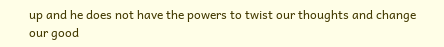up and he does not have the powers to twist our thoughts and change our good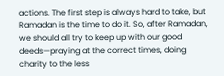actions. The first step is always hard to take, but Ramadan is the time to do it. So, after Ramadan, we should all try to keep up with our good deeds—praying at the correct times, doing charity to the less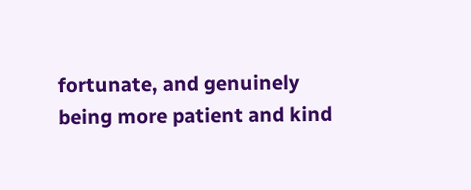fortunate, and genuinely being more patient and kind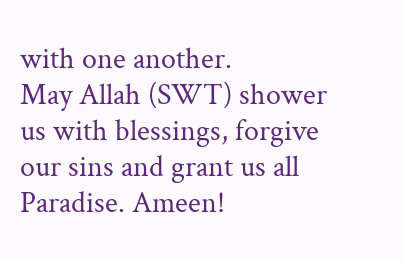with one another.
May Allah (SWT) shower us with blessings, forgive our sins and grant us all Paradise. Ameen!